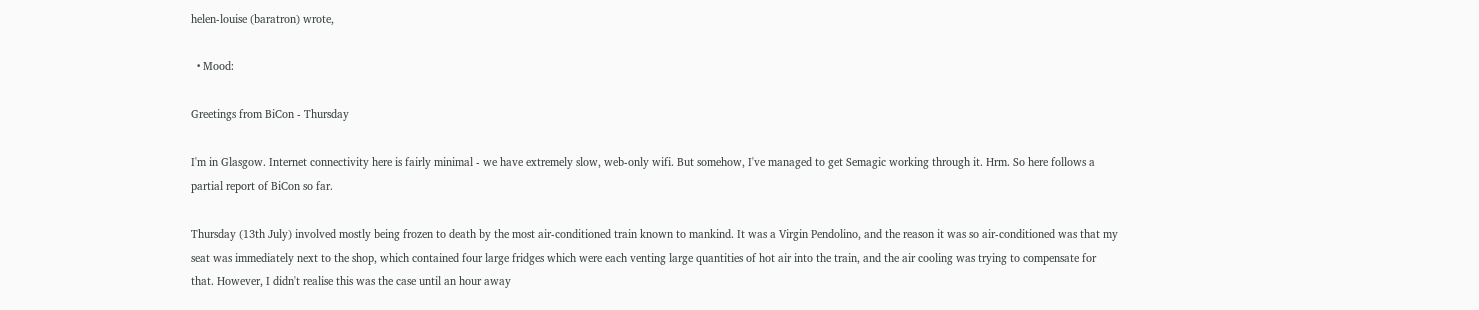helen-louise (baratron) wrote,

  • Mood:

Greetings from BiCon - Thursday

I'm in Glasgow. Internet connectivity here is fairly minimal - we have extremely slow, web-only wifi. But somehow, I've managed to get Semagic working through it. Hrm. So here follows a partial report of BiCon so far.

Thursday (13th July) involved mostly being frozen to death by the most air-conditioned train known to mankind. It was a Virgin Pendolino, and the reason it was so air-conditioned was that my seat was immediately next to the shop, which contained four large fridges which were each venting large quantities of hot air into the train, and the air cooling was trying to compensate for that. However, I didn't realise this was the case until an hour away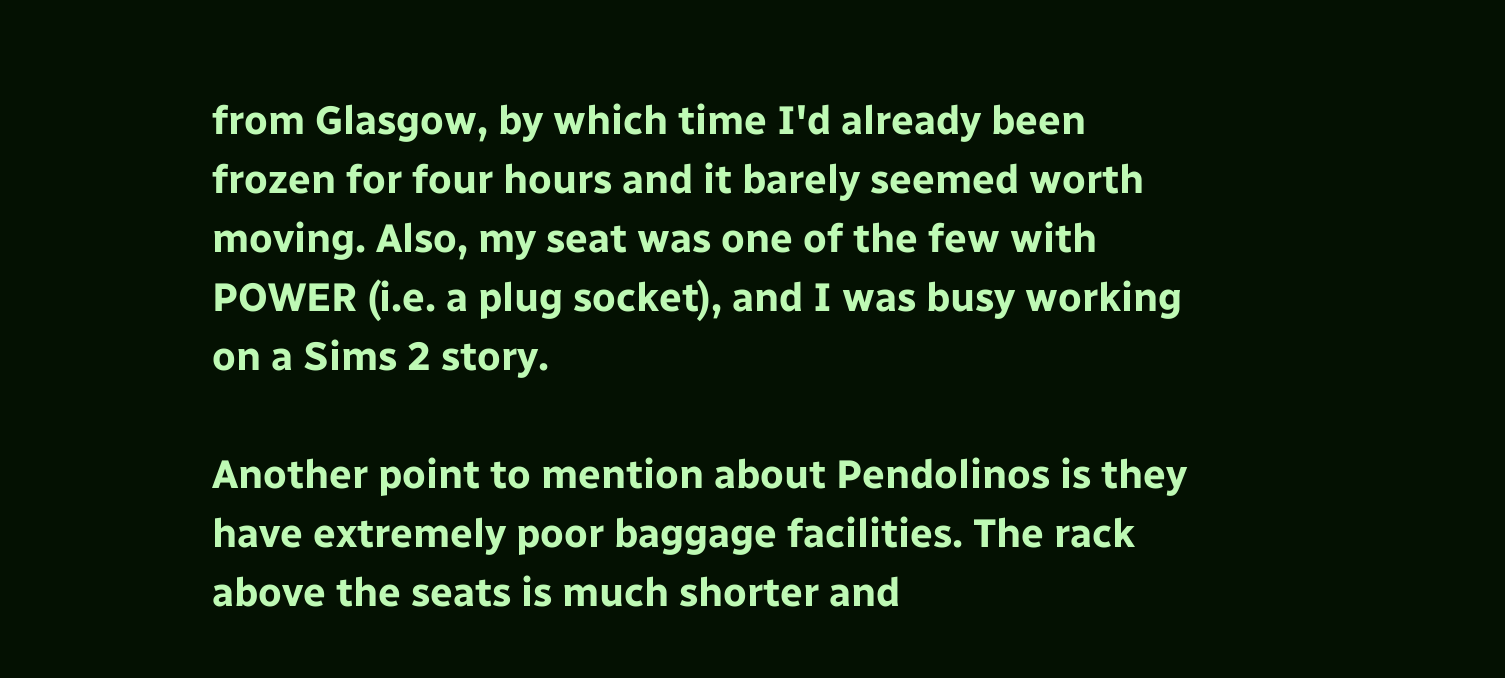from Glasgow, by which time I'd already been frozen for four hours and it barely seemed worth moving. Also, my seat was one of the few with POWER (i.e. a plug socket), and I was busy working on a Sims 2 story.

Another point to mention about Pendolinos is they have extremely poor baggage facilities. The rack above the seats is much shorter and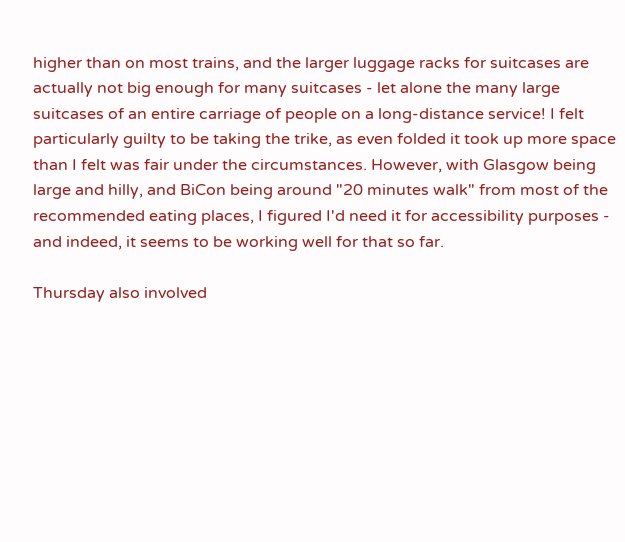higher than on most trains, and the larger luggage racks for suitcases are actually not big enough for many suitcases - let alone the many large suitcases of an entire carriage of people on a long-distance service! I felt particularly guilty to be taking the trike, as even folded it took up more space than I felt was fair under the circumstances. However, with Glasgow being large and hilly, and BiCon being around "20 minutes walk" from most of the recommended eating places, I figured I'd need it for accessibility purposes - and indeed, it seems to be working well for that so far.

Thursday also involved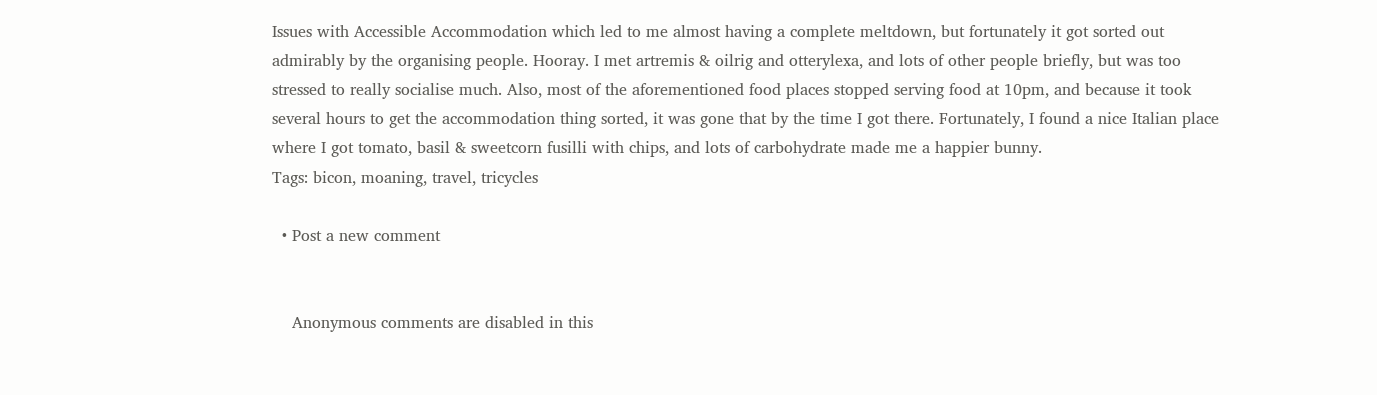Issues with Accessible Accommodation which led to me almost having a complete meltdown, but fortunately it got sorted out admirably by the organising people. Hooray. I met artremis & oilrig and otterylexa, and lots of other people briefly, but was too stressed to really socialise much. Also, most of the aforementioned food places stopped serving food at 10pm, and because it took several hours to get the accommodation thing sorted, it was gone that by the time I got there. Fortunately, I found a nice Italian place where I got tomato, basil & sweetcorn fusilli with chips, and lots of carbohydrate made me a happier bunny.
Tags: bicon, moaning, travel, tricycles

  • Post a new comment


    Anonymous comments are disabled in this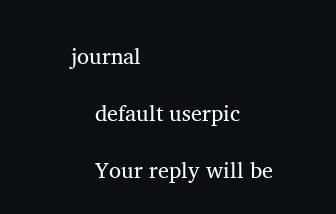journal

    default userpic

    Your reply will be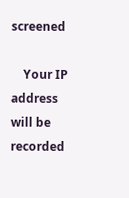screened

    Your IP address will be recorded